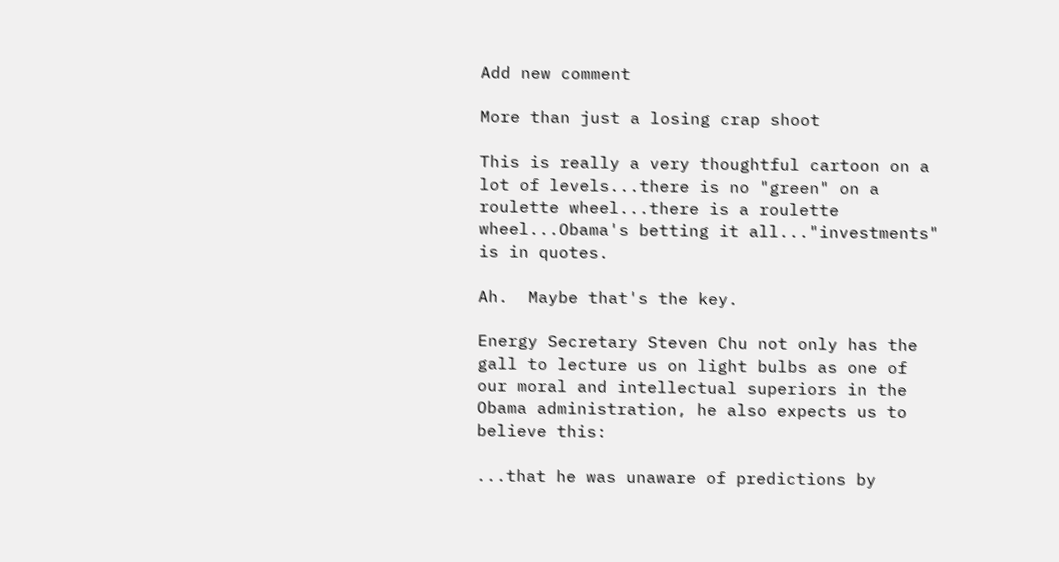Add new comment

More than just a losing crap shoot

This is really a very thoughtful cartoon on a lot of levels...there is no "green" on a roulette wheel...there is a roulette wheel...Obama's betting it all..."investments" is in quotes.

Ah.  Maybe that's the key.

Energy Secretary Steven Chu not only has the gall to lecture us on light bulbs as one of our moral and intellectual superiors in the Obama administration, he also expects us to believe this:

...that he was unaware of predictions by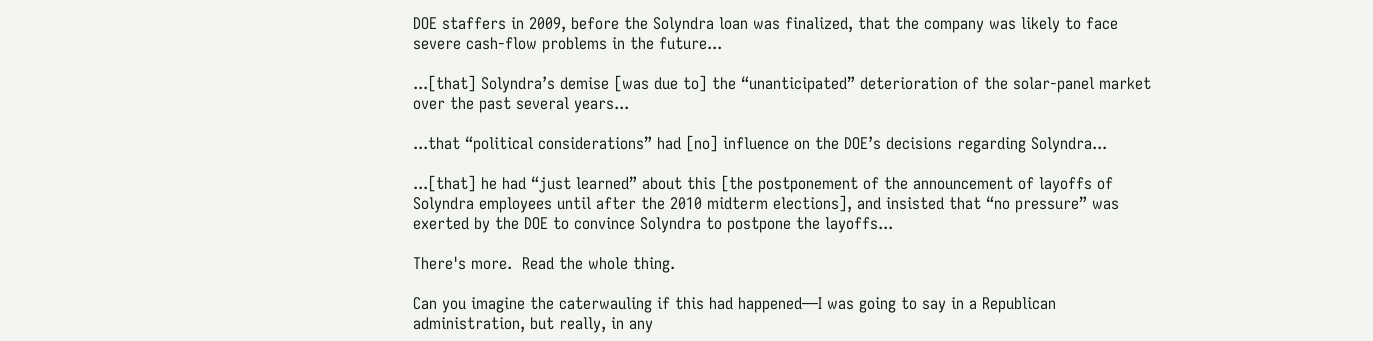DOE staffers in 2009, before the Solyndra loan was finalized, that the company was likely to face severe cash-flow problems in the future...

...[that] Solyndra’s demise [was due to] the “unanticipated” deterioration of the solar-panel market over the past several years...

...that “political considerations” had [no] influence on the DOE’s decisions regarding Solyndra...

...[that] he had “just learned” about this [the postponement of the announcement of layoffs of Solyndra employees until after the 2010 midterm elections], and insisted that “no pressure” was exerted by the DOE to convince Solyndra to postpone the layoffs...

There's more.  Read the whole thing.

Can you imagine the caterwauling if this had happened—I was going to say in a Republican administration, but really, in any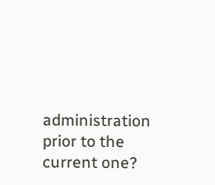administration prior to the current one?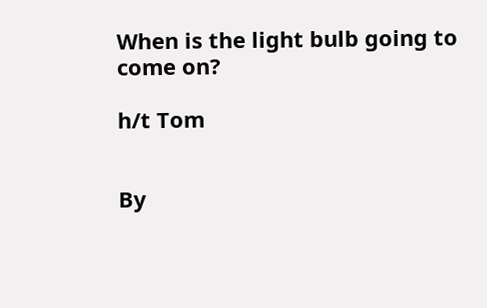When is the light bulb going to come on?

h/t Tom


By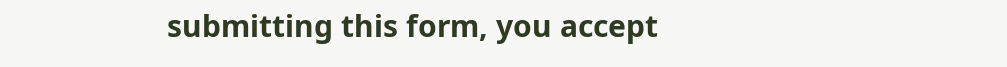submitting this form, you accept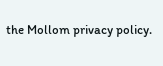the Mollom privacy policy.